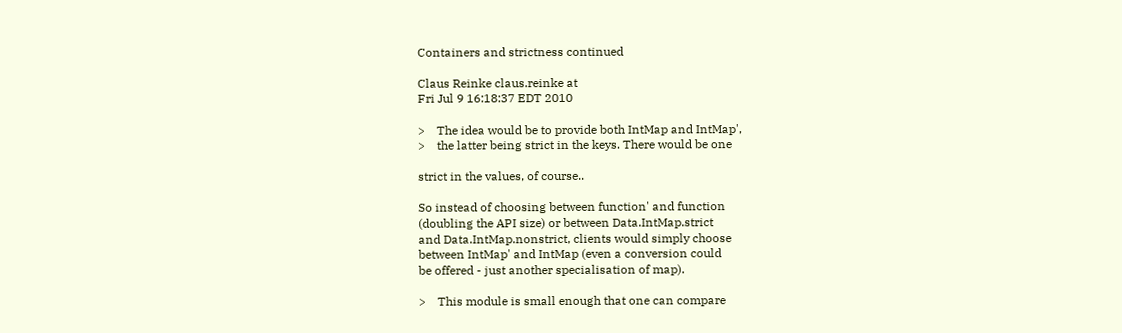Containers and strictness continued

Claus Reinke claus.reinke at
Fri Jul 9 16:18:37 EDT 2010

>    The idea would be to provide both IntMap and IntMap',
>    the latter being strict in the keys. There would be one

strict in the values, of course..

So instead of choosing between function' and function
(doubling the API size) or between Data.IntMap.strict
and Data.IntMap.nonstrict, clients would simply choose
between IntMap' and IntMap (even a conversion could
be offered - just another specialisation of map).

>    This module is small enough that one can compare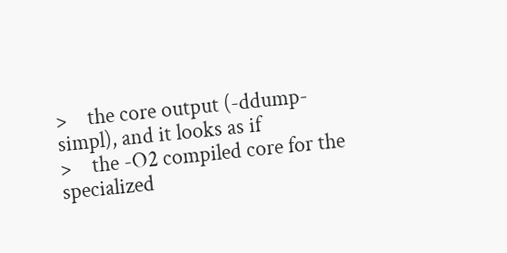>    the core output (-ddump-simpl), and it looks as if
>    the -O2 compiled core for the specialized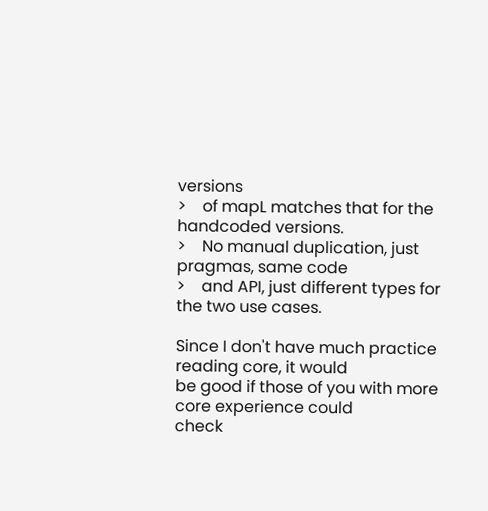versions
>    of mapL matches that for the handcoded versions.
>    No manual duplication, just pragmas, same code
>    and API, just different types for the two use cases.

Since I don't have much practice reading core, it would
be good if those of you with more core experience could
check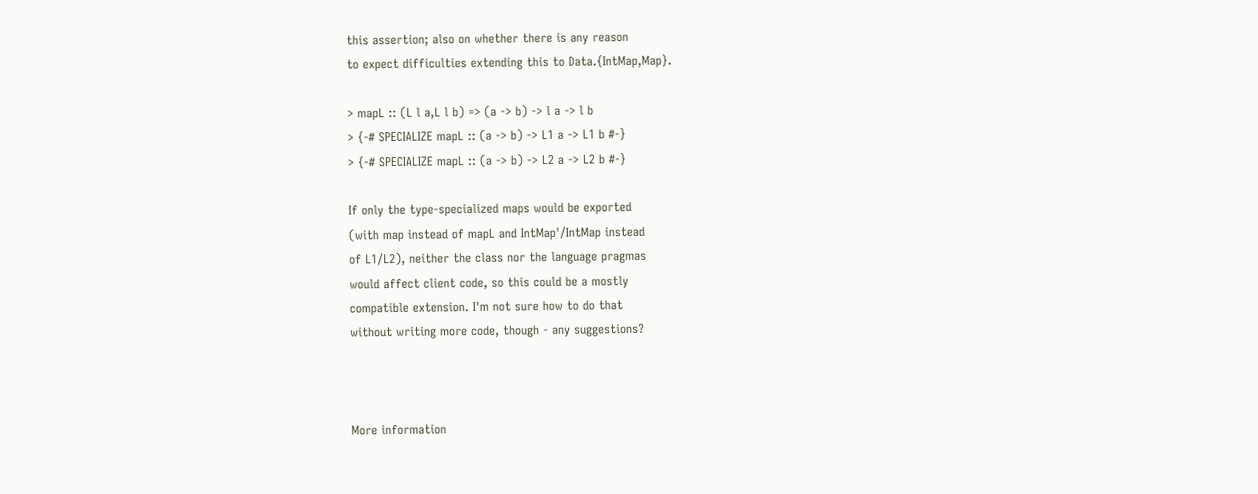this assertion; also on whether there is any reason
to expect difficulties extending this to Data.{IntMap,Map}.

> mapL :: (L l a,L l b) => (a -> b) -> l a -> l b
> {-# SPECIALIZE mapL :: (a -> b) -> L1 a -> L1 b #-}
> {-# SPECIALIZE mapL :: (a -> b) -> L2 a -> L2 b #-}

If only the type-specialized maps would be exported
(with map instead of mapL and IntMap'/IntMap instead
of L1/L2), neither the class nor the language pragmas
would affect client code, so this could be a mostly
compatible extension. I'm not sure how to do that
without writing more code, though - any suggestions?



More information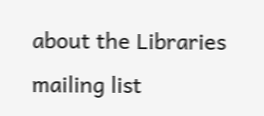about the Libraries mailing list